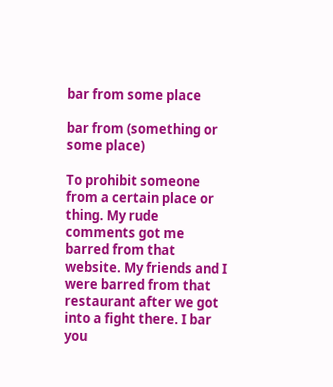bar from some place

bar from (something or some place)

To prohibit someone from a certain place or thing. My rude comments got me barred from that website. My friends and I were barred from that restaurant after we got into a fight there. I bar you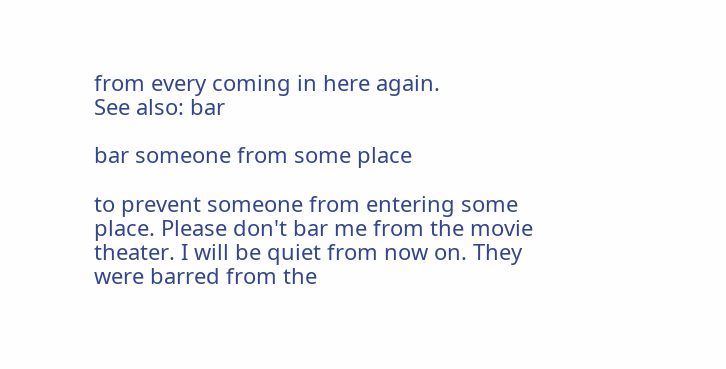from every coming in here again.
See also: bar

bar someone from some place

to prevent someone from entering some place. Please don't bar me from the movie theater. I will be quiet from now on. They were barred from the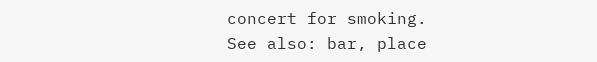concert for smoking.
See also: bar, place